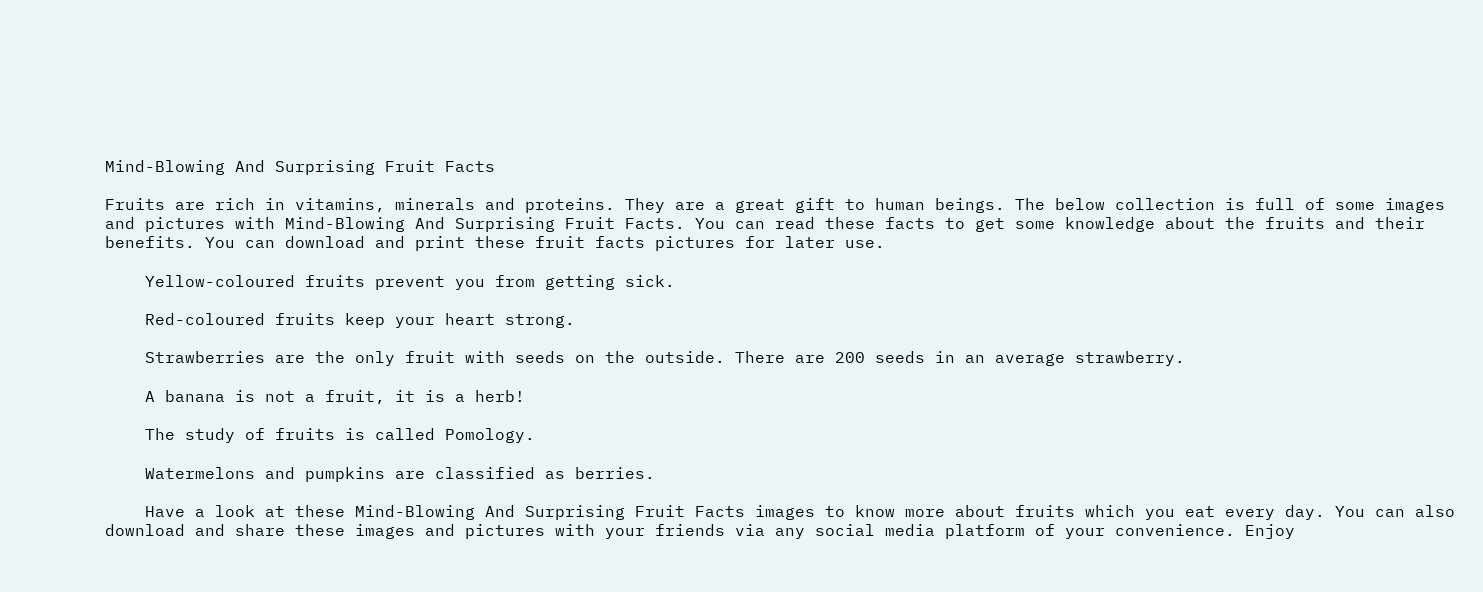Mind-Blowing And Surprising Fruit Facts

Fruits are rich in vitamins, minerals and proteins. They are a great gift to human beings. The below collection is full of some images and pictures with Mind-Blowing And Surprising Fruit Facts. You can read these facts to get some knowledge about the fruits and their benefits. You can download and print these fruit facts pictures for later use.

    Yellow-coloured fruits prevent you from getting sick.

    Red-coloured fruits keep your heart strong.

    Strawberries are the only fruit with seeds on the outside. There are 200 seeds in an average strawberry.

    A banana is not a fruit, it is a herb!

    The study of fruits is called Pomology.

    Watermelons and pumpkins are classified as berries.

    Have a look at these Mind-Blowing And Surprising Fruit Facts images to know more about fruits which you eat every day. You can also download and share these images and pictures with your friends via any social media platform of your convenience. Enjoy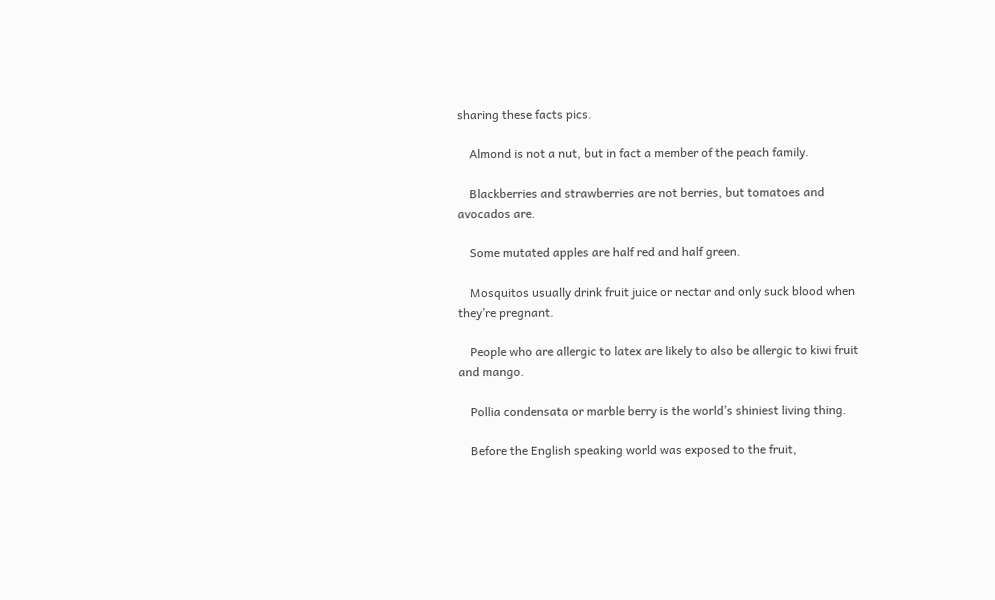sharing these facts pics.

    Almond is not a nut, but in fact a member of the peach family.

    Blackberries and strawberries are not berries, but tomatoes and avocados are.

    Some mutated apples are half red and half green.

    Mosquitos usually drink fruit juice or nectar and only suck blood when they’re pregnant.

    People who are allergic to latex are likely to also be allergic to kiwi fruit and mango.

    Pollia condensata or marble berry is the world’s shiniest living thing.

    Before the English speaking world was exposed to the fruit,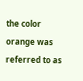the color orange was referred to as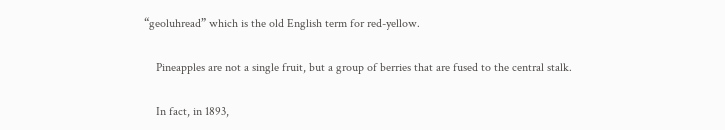“geoluhread” which is the old English term for red-yellow.

    Pineapples are not a single fruit, but a group of berries that are fused to the central stalk.

    In fact, in 1893,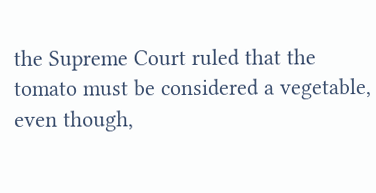the Supreme Court ruled that the tomato must be considered a vegetable, even though,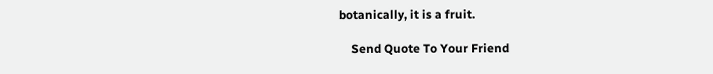botanically, it is a fruit.

    Send Quote To Your Friend